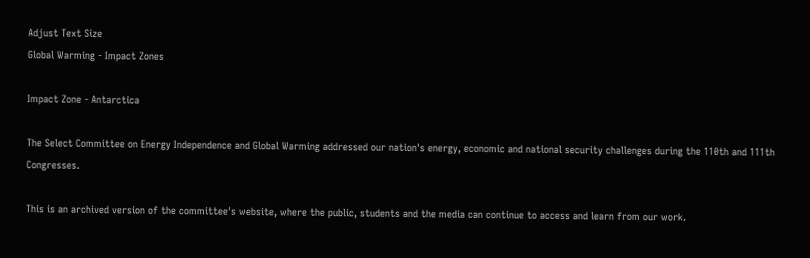Adjust Text Size
Global Warming - Impact Zones

Impact Zone - Antarctica

The Select Committee on Energy Independence and Global Warming addressed our nation's energy, economic and national security challenges during the 110th and 111th Congresses.

This is an archived version of the committee's website, where the public, students and the media can continue to access and learn from our work.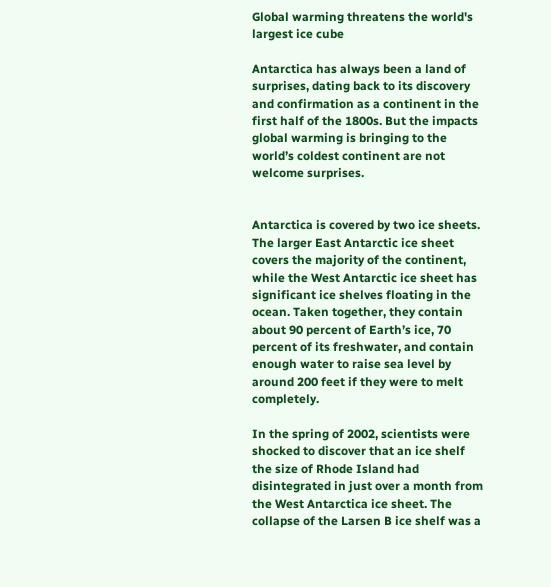Global warming threatens the world's largest ice cube

Antarctica has always been a land of surprises, dating back to its discovery and confirmation as a continent in the first half of the 1800s. But the impacts global warming is bringing to the world’s coldest continent are not welcome surprises.


Antarctica is covered by two ice sheets. The larger East Antarctic ice sheet covers the majority of the continent, while the West Antarctic ice sheet has significant ice shelves floating in the ocean. Taken together, they contain about 90 percent of Earth’s ice, 70 percent of its freshwater, and contain enough water to raise sea level by around 200 feet if they were to melt completely.

In the spring of 2002, scientists were shocked to discover that an ice shelf the size of Rhode Island had disintegrated in just over a month from the West Antarctica ice sheet. The collapse of the Larsen B ice shelf was a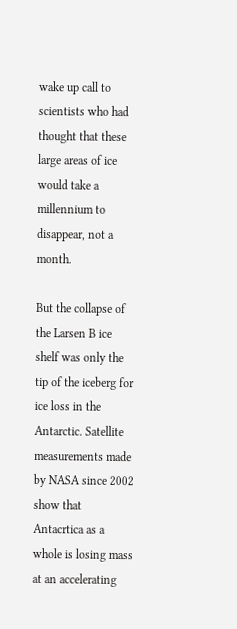wake up call to scientists who had thought that these large areas of ice would take a millennium to disappear, not a month.

But the collapse of the Larsen B ice shelf was only the tip of the iceberg for ice loss in the Antarctic. Satellite measurements made by NASA since 2002 show that Antacrtica as a whole is losing mass at an accelerating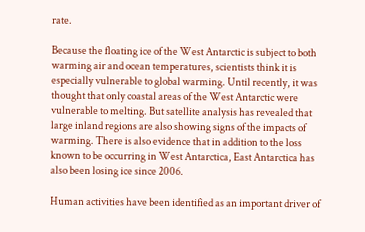rate.

Because the floating ice of the West Antarctic is subject to both warming air and ocean temperatures, scientists think it is especially vulnerable to global warming. Until recently, it was thought that only coastal areas of the West Antarctic were vulnerable to melting. But satellite analysis has revealed that large inland regions are also showing signs of the impacts of warming. There is also evidence that in addition to the loss known to be occurring in West Antarctica, East Antarctica has also been losing ice since 2006.

Human activities have been identified as an important driver of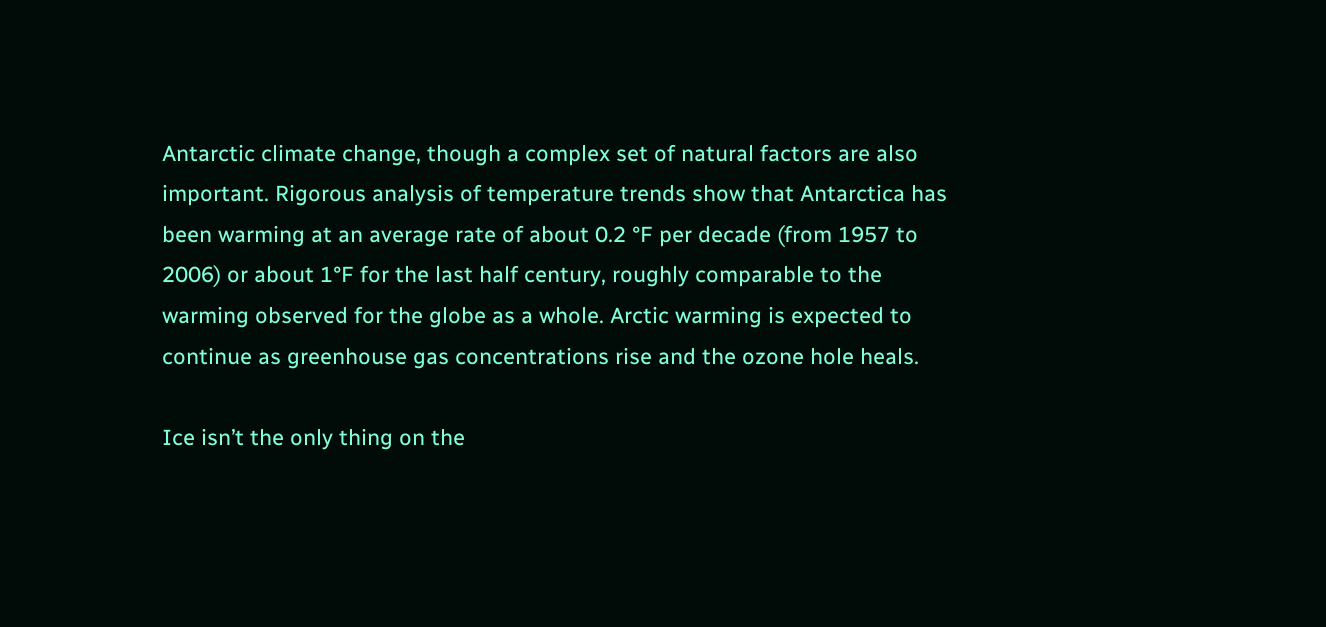Antarctic climate change, though a complex set of natural factors are also important. Rigorous analysis of temperature trends show that Antarctica has been warming at an average rate of about 0.2 °F per decade (from 1957 to 2006) or about 1°F for the last half century, roughly comparable to the warming observed for the globe as a whole. Arctic warming is expected to continue as greenhouse gas concentrations rise and the ozone hole heals.

Ice isn’t the only thing on the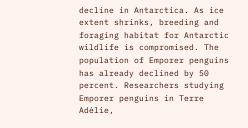decline in Antarctica. As ice extent shrinks, breeding and foraging habitat for Antarctic wildlife is compromised. The population of Emporer penguins has already declined by 50 percent. Researchers studying Emporer penguins in Terre Adélie,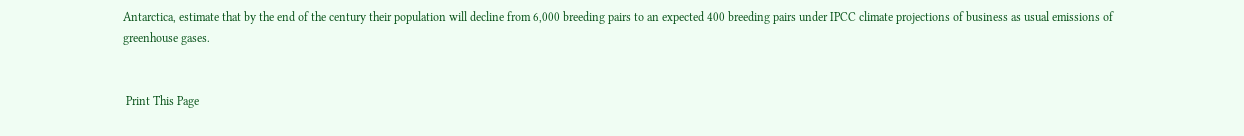Antarctica, estimate that by the end of the century their population will decline from 6,000 breeding pairs to an expected 400 breeding pairs under IPCC climate projections of business as usual emissions of greenhouse gases.


 Print This Page